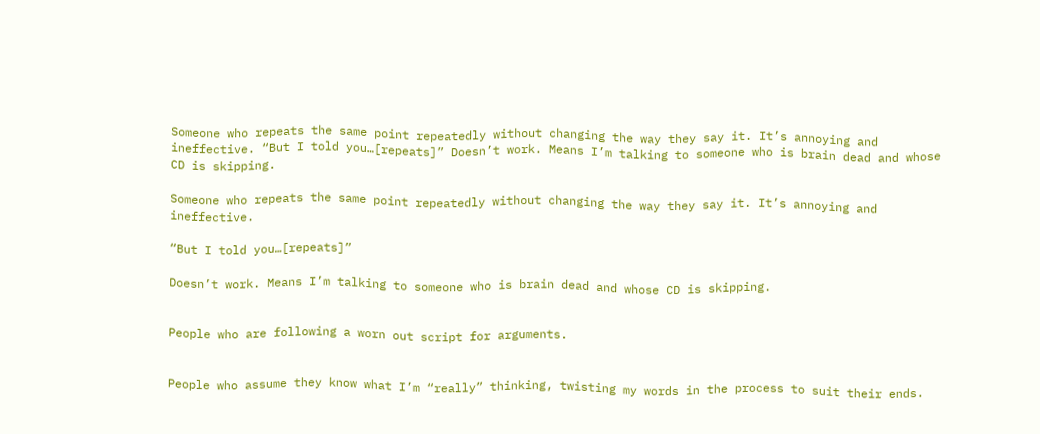Someone who repeats the same point repeatedly without changing the way they say it. It’s annoying and ineffective. “But I told you…[repeats]” Doesn’t work. Means I’m talking to someone who is brain dead and whose CD is skipping.

Someone who repeats the same point repeatedly without changing the way they say it. It’s annoying and ineffective.

“But I told you…[repeats]”

Doesn’t work. Means I’m talking to someone who is brain dead and whose CD is skipping.


People who are following a worn out script for arguments.


People who assume they know what I’m “really” thinking, twisting my words in the process to suit their ends.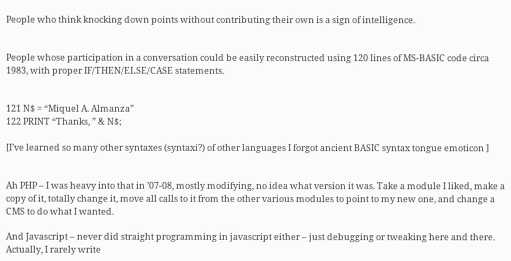People who think knocking down points without contributing their own is a sign of intelligence.


People whose participation in a conversation could be easily reconstructed using 120 lines of MS-BASIC code circa 1983, with proper IF/THEN/ELSE/CASE statements.


121 N$ = “Miquel A. Almanza”
122 PRINT “Thanks, ” & N$;

[I’ve learned so many other syntaxes (syntaxi?) of other languages I forgot ancient BASIC syntax tongue emoticon ]


Ah PHP – I was heavy into that in ’07-08, mostly modifying, no idea what version it was. Take a module I liked, make a copy of it, totally change it, move all calls to it from the other various modules to point to my new one, and change a CMS to do what I wanted.

And Javascript – never did straight programming in javascript either – just debugging or tweaking here and there. Actually, I rarely write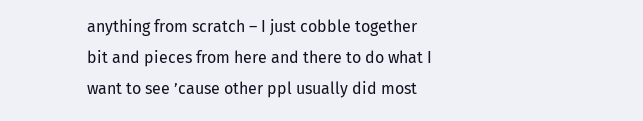anything from scratch – I just cobble together bit and pieces from here and there to do what I want to see ’cause other ppl usually did most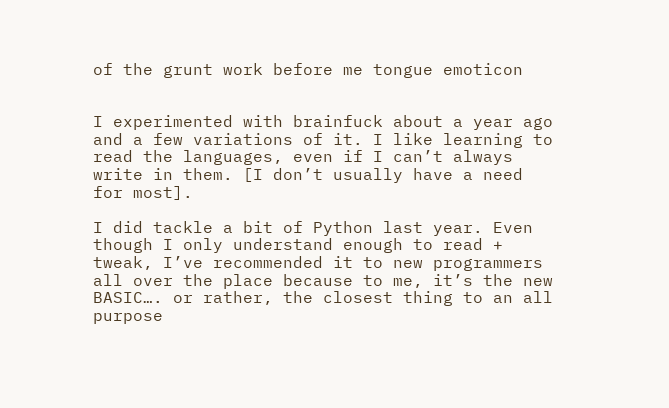of the grunt work before me tongue emoticon


I experimented with brainfuck about a year ago and a few variations of it. I like learning to read the languages, even if I can’t always write in them. [I don’t usually have a need for most].

I did tackle a bit of Python last year. Even though I only understand enough to read + tweak, I’ve recommended it to new programmers all over the place because to me, it’s the new BASIC…. or rather, the closest thing to an all purpose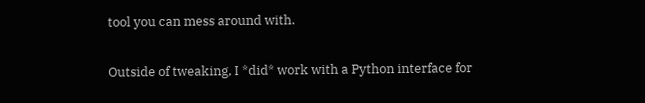tool you can mess around with.

Outside of tweaking, I *did* work with a Python interface for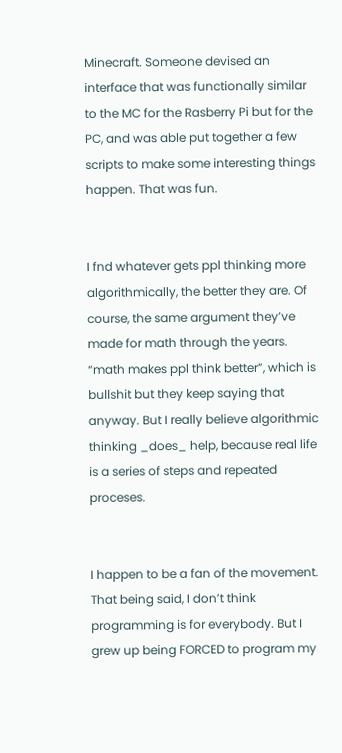Minecraft. Someone devised an interface that was functionally similar to the MC for the Rasberry Pi but for the PC, and was able put together a few scripts to make some interesting things happen. That was fun.


I fnd whatever gets ppl thinking more algorithmically, the better they are. Of course, the same argument they’ve made for math through the years. “math makes ppl think better”, which is bullshit but they keep saying that anyway. But I really believe algorithmic thinking _does_ help, because real life is a series of steps and repeated proceses.


I happen to be a fan of the movement. That being said, I don’t think programming is for everybody. But I grew up being FORCED to program my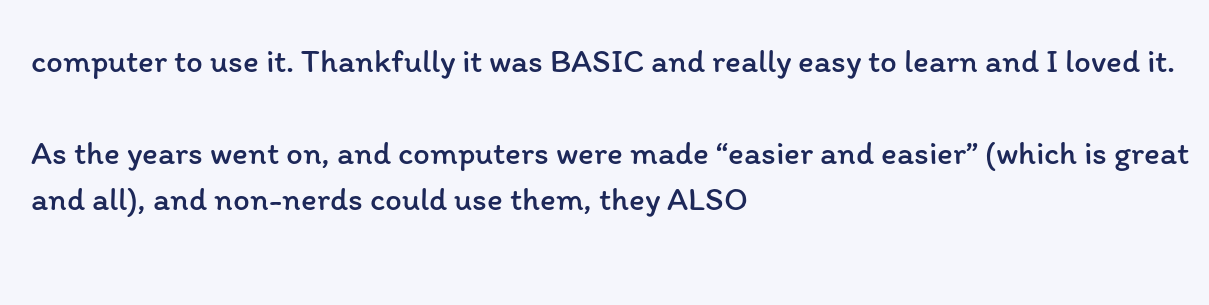computer to use it. Thankfully it was BASIC and really easy to learn and I loved it.

As the years went on, and computers were made “easier and easier” (which is great and all), and non-nerds could use them, they ALSO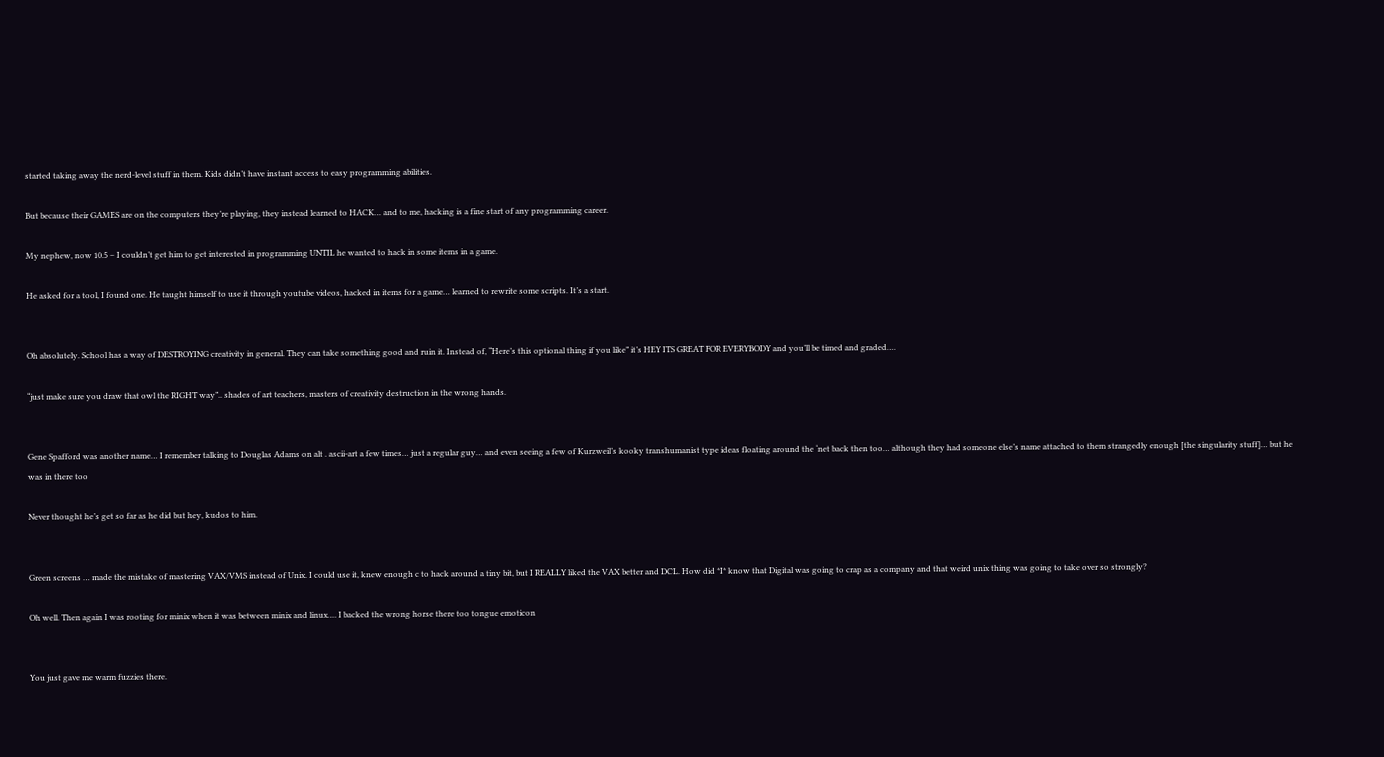started taking away the nerd-level stuff in them. Kids didn’t have instant access to easy programming abilities.

But because their GAMES are on the computers they’re playing, they instead learned to HACK… and to me, hacking is a fine start of any programming career.

My nephew, now 10.5 – I couldn’t get him to get interested in programming UNTIL he wanted to hack in some items in a game.

He asked for a tool, I found one. He taught himself to use it through youtube videos, hacked in items for a game… learned to rewrite some scripts. It’s a start.


Oh absolutely. School has a way of DESTROYING creativity in general. They can take something good and ruin it. Instead of, “Here’s this optional thing if you like” it’s HEY ITS GREAT FOR EVERYBODY and you’ll be timed and graded….

“just make sure you draw that owl the RIGHT way”.. shades of art teachers, masters of creativity destruction in the wrong hands.


Gene Spafford was another name… I remember talking to Douglas Adams on alt . ascii-art a few times… just a regular guy… and even seeing a few of Kurzweil’s kooky transhumanist type ideas floating around the ‘net back then too… although they had someone else’s name attached to them strangedly enough [the singularity stuff]… but he was in there too

Never thought he’s get so far as he did but hey, kudos to him.


Green screens … made the mistake of mastering VAX/VMS instead of Unix. I could use it, knew enough c to hack around a tiny bit, but I REALLY liked the VAX better and DCL. How did *I* know that Digital was going to crap as a company and that weird unix thing was going to take over so strongly?

Oh well. Then again I was rooting for minix when it was between minix and linux…. I backed the wrong horse there too tongue emoticon


You just gave me warm fuzzies there.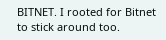BITNET. I rooted for Bitnet to stick around too.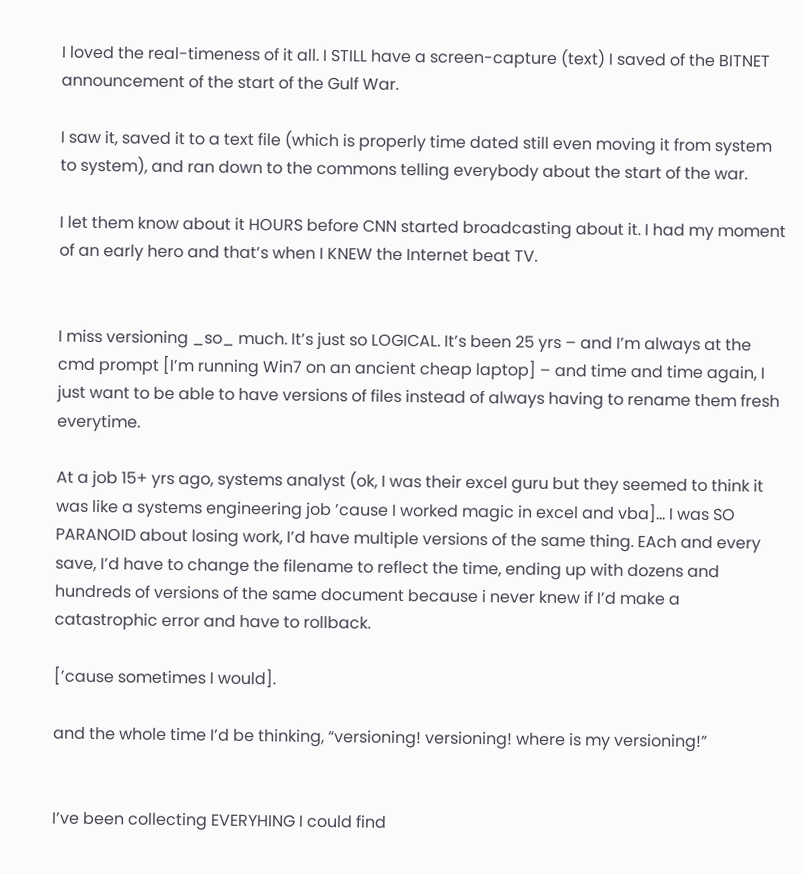I loved the real-timeness of it all. I STILL have a screen-capture (text) I saved of the BITNET announcement of the start of the Gulf War.

I saw it, saved it to a text file (which is properly time dated still even moving it from system to system), and ran down to the commons telling everybody about the start of the war.

I let them know about it HOURS before CNN started broadcasting about it. I had my moment of an early hero and that’s when I KNEW the Internet beat TV.


I miss versioning _so_ much. It’s just so LOGICAL. It’s been 25 yrs – and I’m always at the cmd prompt [I’m running Win7 on an ancient cheap laptop] – and time and time again, I just want to be able to have versions of files instead of always having to rename them fresh everytime.

At a job 15+ yrs ago, systems analyst (ok, I was their excel guru but they seemed to think it was like a systems engineering job ’cause I worked magic in excel and vba]… I was SO PARANOID about losing work, I’d have multiple versions of the same thing. EAch and every save, I’d have to change the filename to reflect the time, ending up with dozens and hundreds of versions of the same document because i never knew if I’d make a catastrophic error and have to rollback.

[’cause sometimes I would].

and the whole time I’d be thinking, “versioning! versioning! where is my versioning!”


I’ve been collecting EVERYHING I could find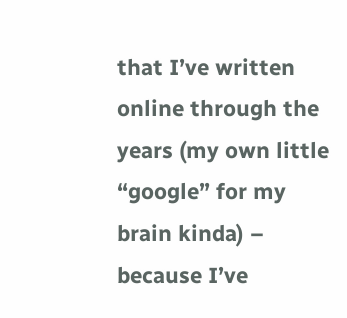that I’ve written online through the years (my own little “google” for my brain kinda) – because I’ve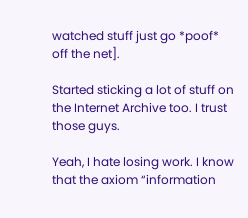watched stuff just go *poof* off the net].

Started sticking a lot of stuff on the Internet Archive too. I trust those guys.

Yeah, I hate losing work. I know that the axiom “information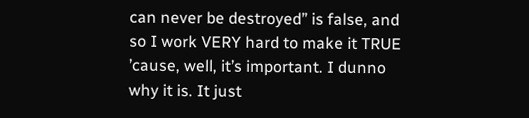can never be destroyed” is false, and so I work VERY hard to make it TRUE ’cause, well, it’s important. I dunno why it is. It just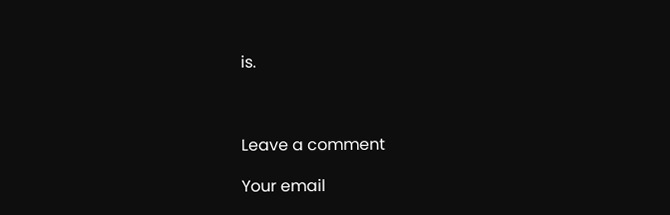is.



Leave a comment

Your email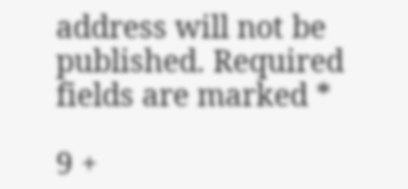address will not be published. Required fields are marked *

9 +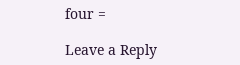four =

Leave a Reply